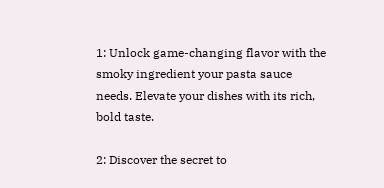1: Unlock game-changing flavor with the smoky ingredient your pasta sauce needs. Elevate your dishes with its rich, bold taste.

2: Discover the secret to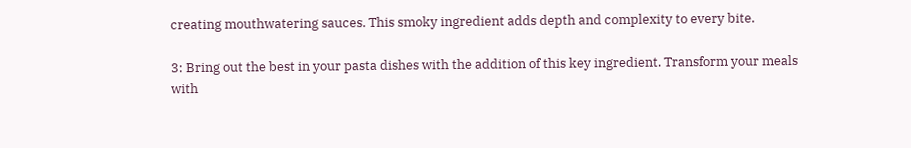creating mouthwatering sauces. This smoky ingredient adds depth and complexity to every bite.

3: Bring out the best in your pasta dishes with the addition of this key ingredient. Transform your meals with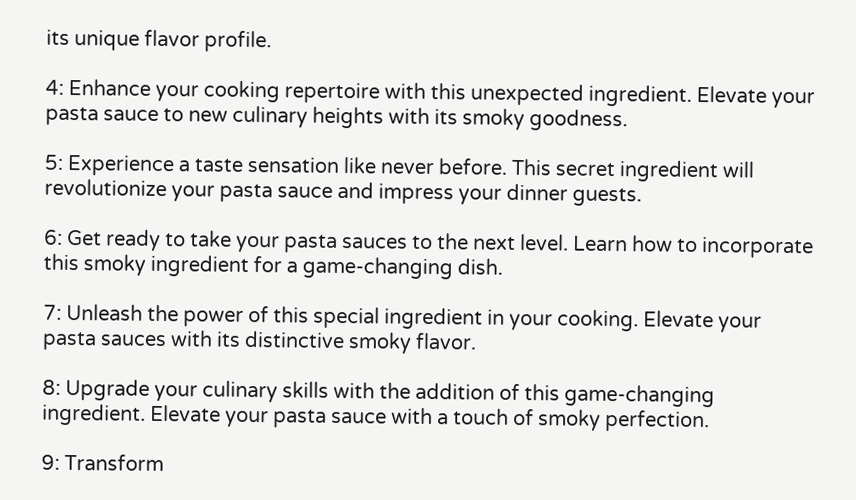its unique flavor profile.

4: Enhance your cooking repertoire with this unexpected ingredient. Elevate your pasta sauce to new culinary heights with its smoky goodness.

5: Experience a taste sensation like never before. This secret ingredient will revolutionize your pasta sauce and impress your dinner guests.

6: Get ready to take your pasta sauces to the next level. Learn how to incorporate this smoky ingredient for a game-changing dish.

7: Unleash the power of this special ingredient in your cooking. Elevate your pasta sauces with its distinctive smoky flavor.

8: Upgrade your culinary skills with the addition of this game-changing ingredient. Elevate your pasta sauce with a touch of smoky perfection.

9: Transform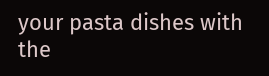your pasta dishes with the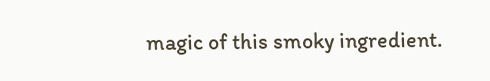magic of this smoky ingredient.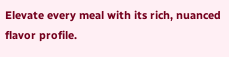Elevate every meal with its rich, nuanced flavor profile.